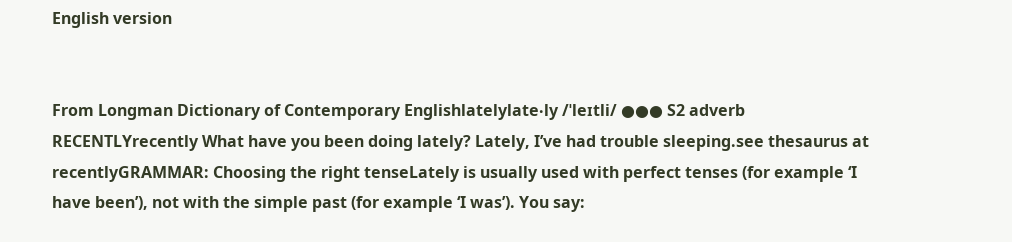English version


From Longman Dictionary of Contemporary Englishlatelylate‧ly /ˈleɪtli/ ●●● S2 adverb  RECENTLYrecently What have you been doing lately? Lately, I’ve had trouble sleeping.see thesaurus at recentlyGRAMMAR: Choosing the right tenseLately is usually used with perfect tenses (for example ‘I have been’), not with the simple past (for example ‘I was’). You say: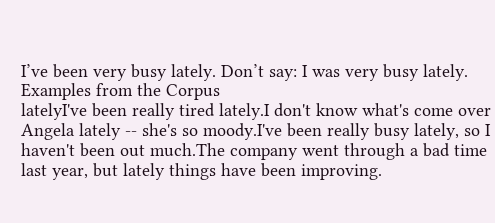I’ve been very busy lately. Don’t say: I was very busy lately.
Examples from the Corpus
latelyI've been really tired lately.I don't know what's come over Angela lately -- she's so moody.I've been really busy lately, so I haven't been out much.The company went through a bad time last year, but lately things have been improving.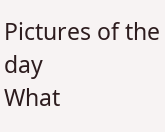Pictures of the day
What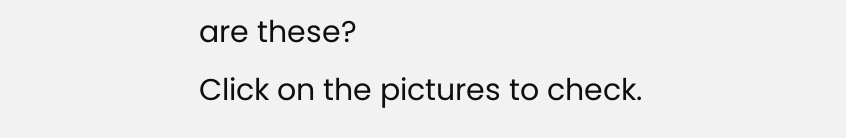are these?
Click on the pictures to check.